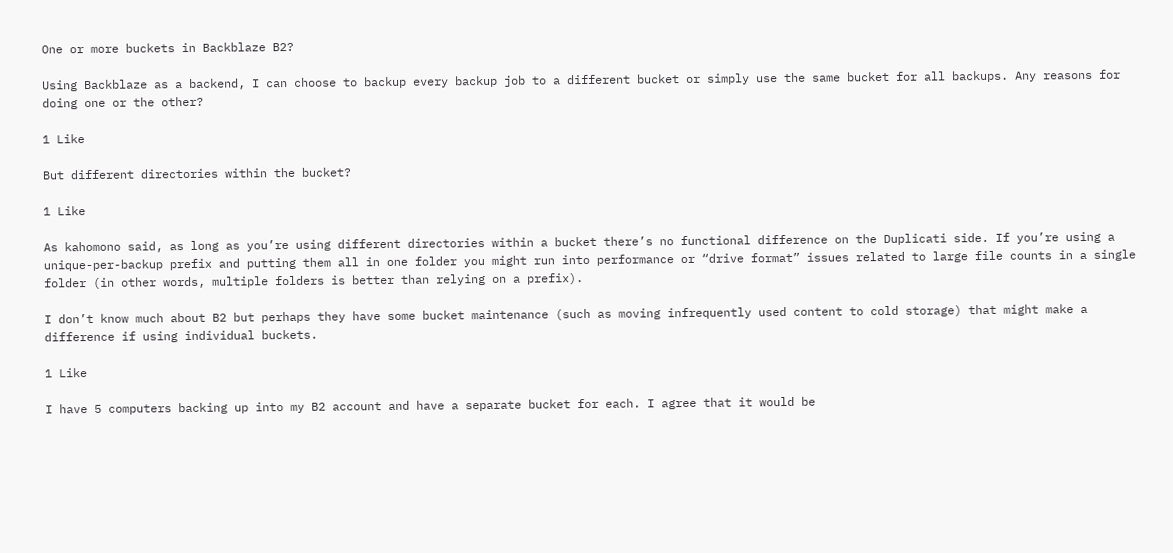One or more buckets in Backblaze B2?

Using Backblaze as a backend, I can choose to backup every backup job to a different bucket or simply use the same bucket for all backups. Any reasons for doing one or the other?

1 Like

But different directories within the bucket?

1 Like

As kahomono said, as long as you’re using different directories within a bucket there’s no functional difference on the Duplicati side. If you’re using a unique-per-backup prefix and putting them all in one folder you might run into performance or “drive format” issues related to large file counts in a single folder (in other words, multiple folders is better than relying on a prefix).

I don’t know much about B2 but perhaps they have some bucket maintenance (such as moving infrequently used content to cold storage) that might make a difference if using individual buckets.

1 Like

I have 5 computers backing up into my B2 account and have a separate bucket for each. I agree that it would be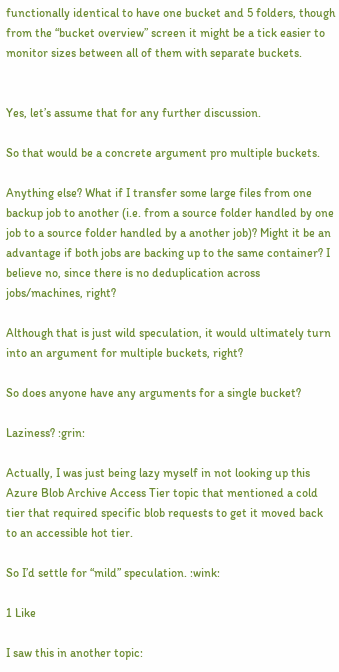functionally identical to have one bucket and 5 folders, though from the “bucket overview” screen it might be a tick easier to monitor sizes between all of them with separate buckets.


Yes, let’s assume that for any further discussion.

So that would be a concrete argument pro multiple buckets.

Anything else? What if I transfer some large files from one backup job to another (i.e. from a source folder handled by one job to a source folder handled by a another job)? Might it be an advantage if both jobs are backing up to the same container? I believe no, since there is no deduplication across jobs/machines, right?

Although that is just wild speculation, it would ultimately turn into an argument for multiple buckets, right?

So does anyone have any arguments for a single bucket?

Laziness? :grin:

Actually, I was just being lazy myself in not looking up this Azure Blob Archive Access Tier topic that mentioned a cold tier that required specific blob requests to get it moved back to an accessible hot tier.

So I’d settle for “mild” speculation. :wink:

1 Like

I saw this in another topic: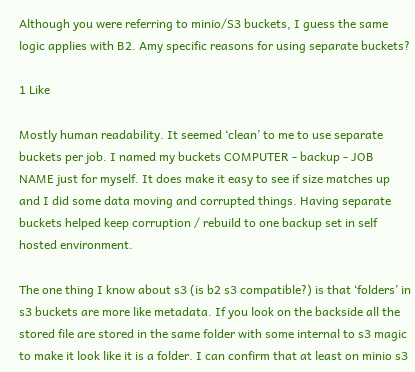Although you were referring to minio/S3 buckets, I guess the same logic applies with B2. Amy specific reasons for using separate buckets?

1 Like

Mostly human readability. It seemed ‘clean’ to me to use separate buckets per job. I named my buckets COMPUTER - backup - JOB NAME just for myself. It does make it easy to see if size matches up and I did some data moving and corrupted things. Having separate buckets helped keep corruption / rebuild to one backup set in self hosted environment.

The one thing I know about s3 (is b2 s3 compatible?) is that ‘folders’ in s3 buckets are more like metadata. If you look on the backside all the stored file are stored in the same folder with some internal to s3 magic to make it look like it is a folder. I can confirm that at least on minio s3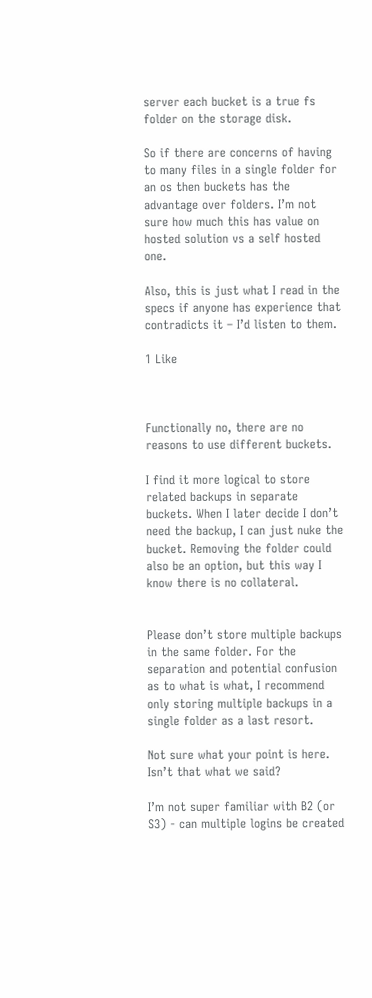server each bucket is a true fs folder on the storage disk.

So if there are concerns of having to many files in a single folder for an os then buckets has the advantage over folders. I’m not sure how much this has value on hosted solution vs a self hosted one.

Also, this is just what I read in the specs if anyone has experience that contradicts it – I’d listen to them.

1 Like



Functionally no, there are no reasons to use different buckets.

I find it more logical to store related backups in separate buckets. When I later decide I don’t need the backup, I can just nuke the bucket. Removing the folder could also be an option, but this way I know there is no collateral.


Please don’t store multiple backups in the same folder. For the separation and potential confusion as to what is what, I recommend only storing multiple backups in a single folder as a last resort.

Not sure what your point is here. Isn’t that what we said?

I’m not super familiar with B2 (or S3) - can multiple logins be created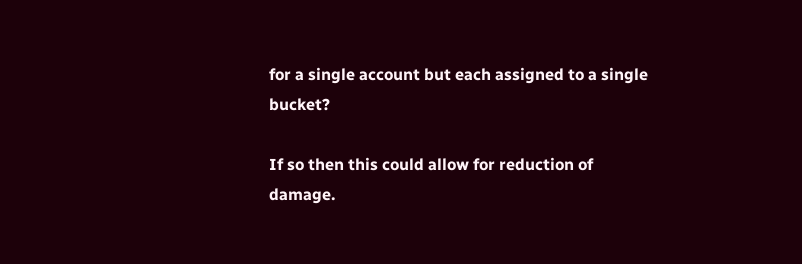for a single account but each assigned to a single bucket?

If so then this could allow for reduction of damage.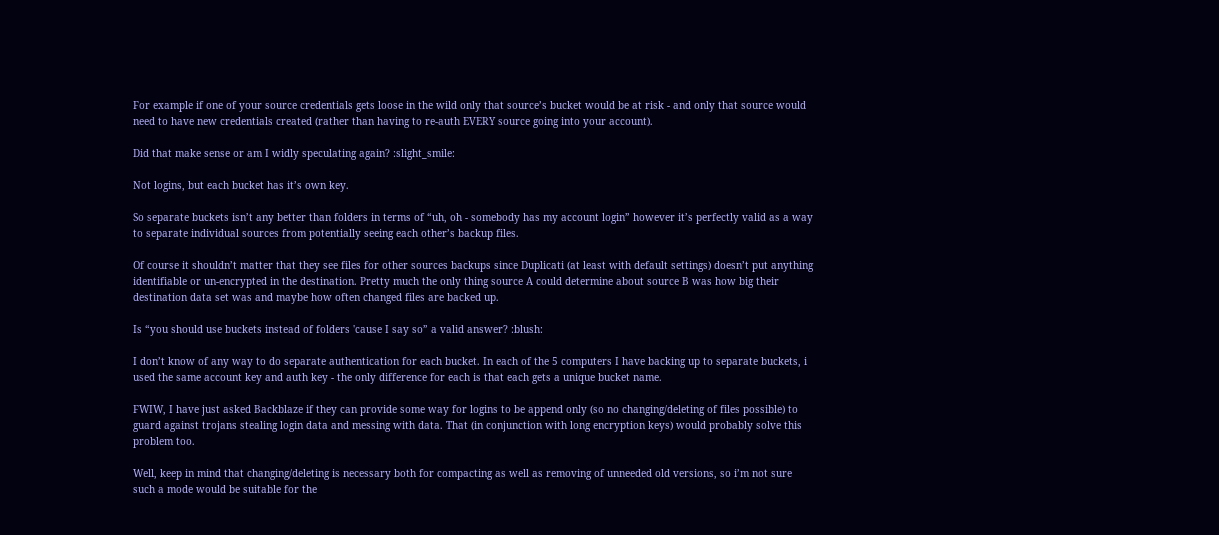For example if one of your source credentials gets loose in the wild only that source’s bucket would be at risk - and only that source would need to have new credentials created (rather than having to re-auth EVERY source going into your account).

Did that make sense or am I widly speculating again? :slight_smile:

Not logins, but each bucket has it’s own key.

So separate buckets isn’t any better than folders in terms of “uh, oh - somebody has my account login” however it’s perfectly valid as a way to separate individual sources from potentially seeing each other’s backup files.

Of course it shouldn’t matter that they see files for other sources backups since Duplicati (at least with default settings) doesn’t put anything identifiable or un-encrypted in the destination. Pretty much the only thing source A could determine about source B was how big their destination data set was and maybe how often changed files are backed up.

Is “you should use buckets instead of folders 'cause I say so” a valid answer? :blush:

I don’t know of any way to do separate authentication for each bucket. In each of the 5 computers I have backing up to separate buckets, i used the same account key and auth key - the only difference for each is that each gets a unique bucket name.

FWIW, I have just asked Backblaze if they can provide some way for logins to be append only (so no changing/deleting of files possible) to guard against trojans stealing login data and messing with data. That (in conjunction with long encryption keys) would probably solve this problem too.

Well, keep in mind that changing/deleting is necessary both for compacting as well as removing of unneeded old versions, so i’m not sure such a mode would be suitable for the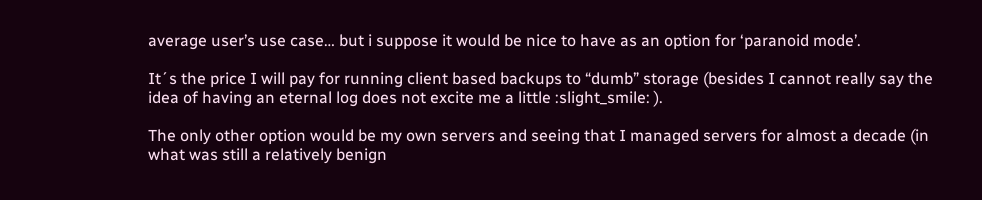average user’s use case… but i suppose it would be nice to have as an option for ‘paranoid mode’.

It´s the price I will pay for running client based backups to “dumb” storage (besides I cannot really say the idea of having an eternal log does not excite me a little :slight_smile: ).

The only other option would be my own servers and seeing that I managed servers for almost a decade (in what was still a relatively benign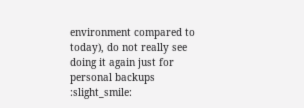environment compared to today), do not really see doing it again just for personal backups :slight_smile: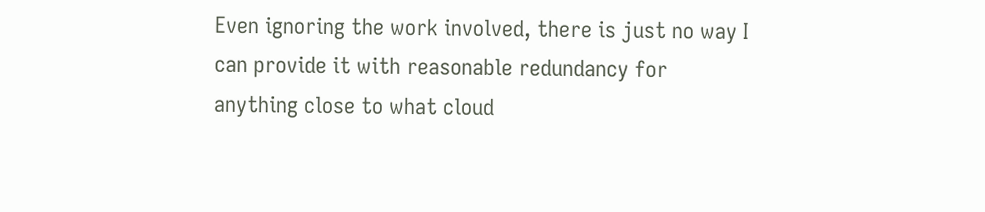Even ignoring the work involved, there is just no way I can provide it with reasonable redundancy for anything close to what cloud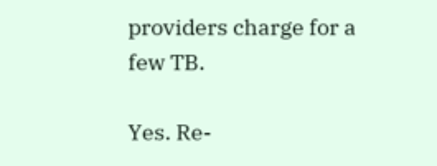providers charge for a few TB.

Yes. Re-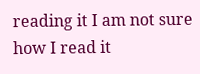reading it I am not sure how I read it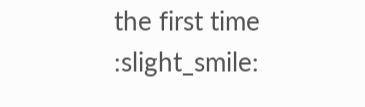the first time :slight_smile: